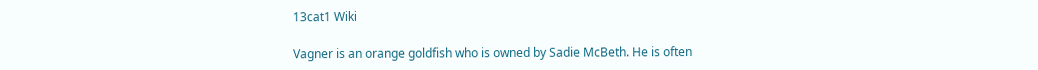13cat1 Wiki

Vagner is an orange goldfish who is owned by Sadie McBeth. He is often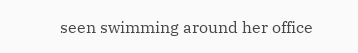seen swimming around her office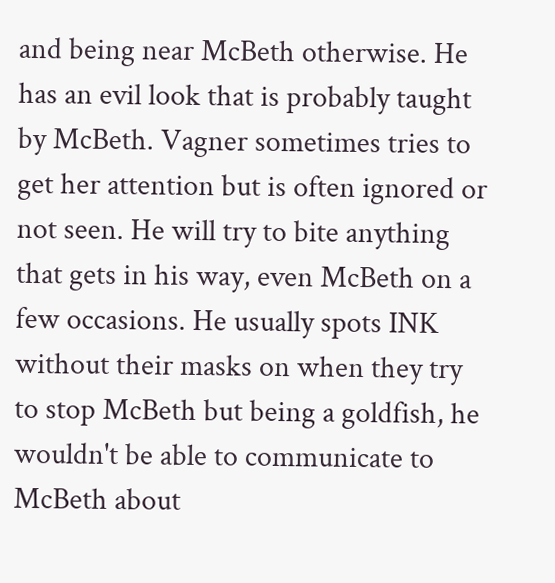and being near McBeth otherwise. He has an evil look that is probably taught by McBeth. Vagner sometimes tries to get her attention but is often ignored or not seen. He will try to bite anything that gets in his way, even McBeth on a few occasions. He usually spots INK without their masks on when they try to stop McBeth but being a goldfish, he wouldn't be able to communicate to McBeth about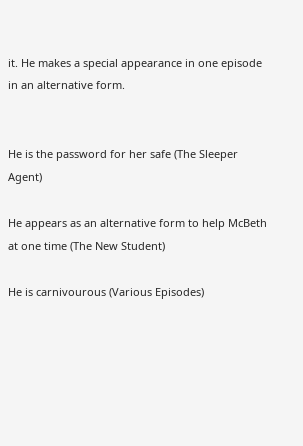it. He makes a special appearance in one episode in an alternative form.


He is the password for her safe (The Sleeper Agent)

He appears as an alternative form to help McBeth at one time (The New Student)

He is carnivourous (Various Episodes)